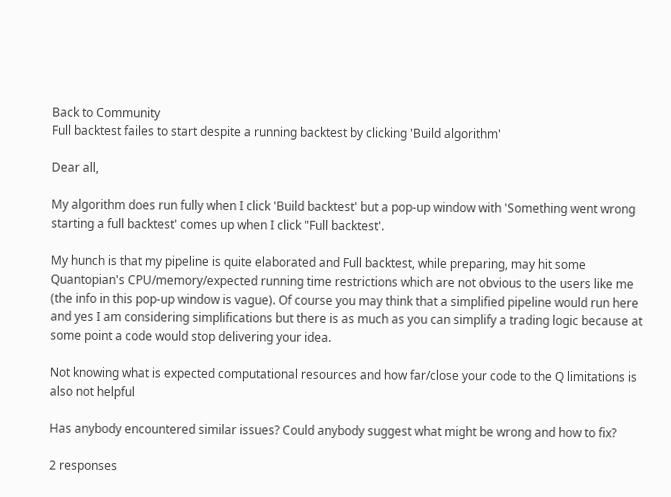Back to Community
Full backtest failes to start despite a running backtest by clicking 'Build algorithm'

Dear all,

My algorithm does run fully when I click 'Build backtest' but a pop-up window with 'Something went wrong starting a full backtest' comes up when I click "Full backtest'.

My hunch is that my pipeline is quite elaborated and Full backtest, while preparing, may hit some Quantopian's CPU/memory/expected running time restrictions which are not obvious to the users like me (the info in this pop-up window is vague). Of course you may think that a simplified pipeline would run here and yes I am considering simplifications but there is as much as you can simplify a trading logic because at some point a code would stop delivering your idea.

Not knowing what is expected computational resources and how far/close your code to the Q limitations is also not helpful

Has anybody encountered similar issues? Could anybody suggest what might be wrong and how to fix?

2 responses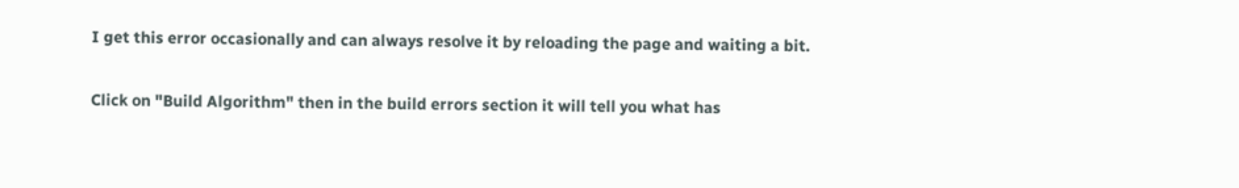I get this error occasionally and can always resolve it by reloading the page and waiting a bit.

Click on "Build Algorithm" then in the build errors section it will tell you what has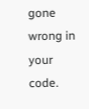gone wrong in your code.